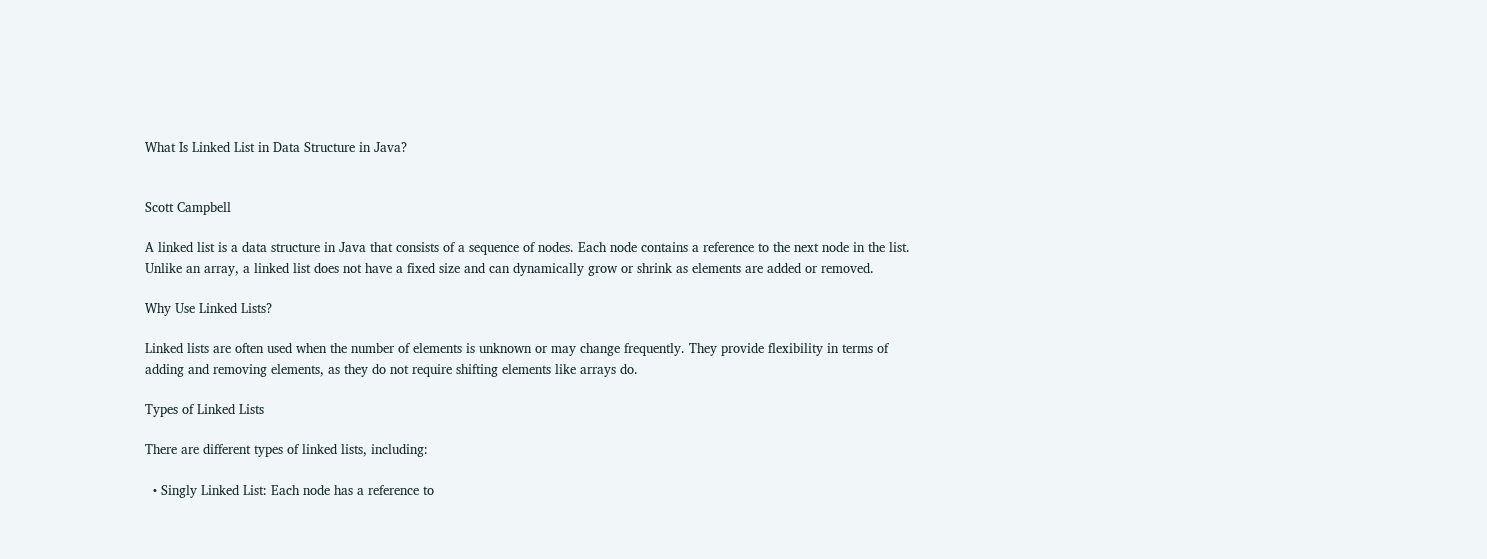What Is Linked List in Data Structure in Java?


Scott Campbell

A linked list is a data structure in Java that consists of a sequence of nodes. Each node contains a reference to the next node in the list. Unlike an array, a linked list does not have a fixed size and can dynamically grow or shrink as elements are added or removed.

Why Use Linked Lists?

Linked lists are often used when the number of elements is unknown or may change frequently. They provide flexibility in terms of adding and removing elements, as they do not require shifting elements like arrays do.

Types of Linked Lists

There are different types of linked lists, including:

  • Singly Linked List: Each node has a reference to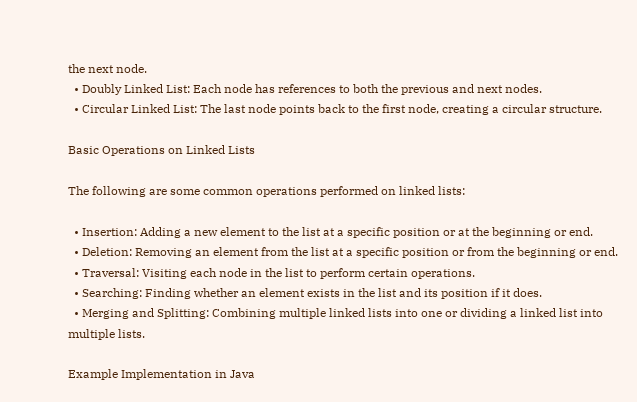the next node.
  • Doubly Linked List: Each node has references to both the previous and next nodes.
  • Circular Linked List: The last node points back to the first node, creating a circular structure.

Basic Operations on Linked Lists

The following are some common operations performed on linked lists:

  • Insertion: Adding a new element to the list at a specific position or at the beginning or end.
  • Deletion: Removing an element from the list at a specific position or from the beginning or end.
  • Traversal: Visiting each node in the list to perform certain operations.
  • Searching: Finding whether an element exists in the list and its position if it does.
  • Merging and Splitting: Combining multiple linked lists into one or dividing a linked list into multiple lists.

Example Implementation in Java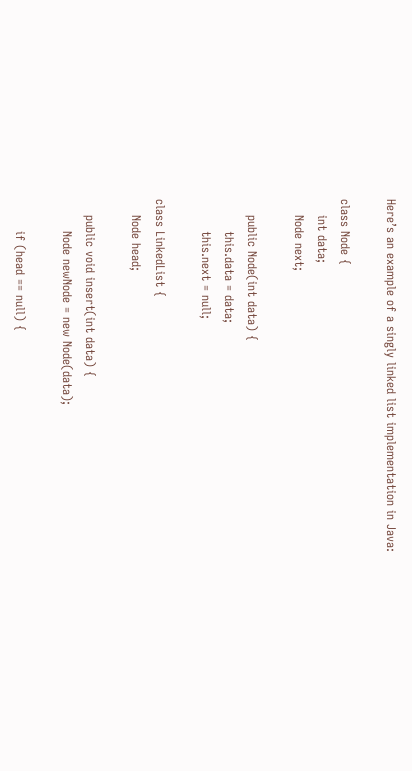Here’s an example of a singly linked list implementation in Java:

class Node {
    int data;
    Node next;

    public Node(int data) {
        this.data = data;
        this.next = null;

class LinkedList {
    Node head;

    public void insert(int data) {
        Node newNode = new Node(data);

        if (head == null) {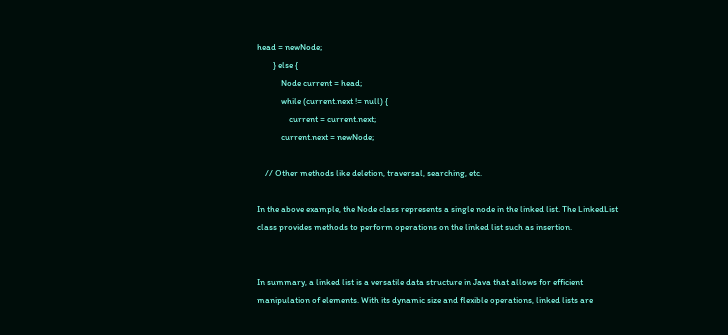head = newNode;
        } else {
            Node current = head;
            while (current.next != null) {
                current = current.next;
            current.next = newNode;

    // Other methods like deletion, traversal, searching, etc.

In the above example, the Node class represents a single node in the linked list. The LinkedList class provides methods to perform operations on the linked list such as insertion.


In summary, a linked list is a versatile data structure in Java that allows for efficient manipulation of elements. With its dynamic size and flexible operations, linked lists are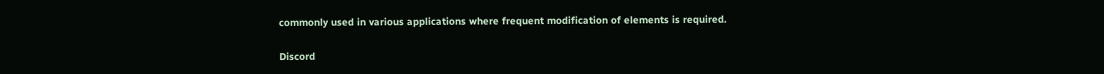commonly used in various applications where frequent modification of elements is required.

Discord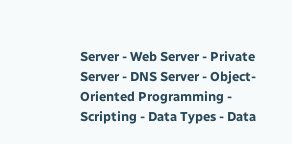Server - Web Server - Private Server - DNS Server - Object-Oriented Programming - Scripting - Data Types - Data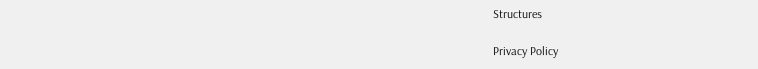Structures

Privacy Policy